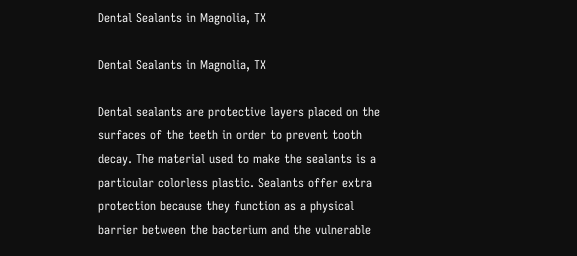Dental Sealants in Magnolia, TX

Dental Sealants in Magnolia, TX

Dental sealants are protective layers placed on the surfaces of the teeth in order to prevent tooth decay. The material used to make the sealants is a particular colorless plastic. Sealants offer extra protection because they function as a physical barrier between the bacterium and the vulnerable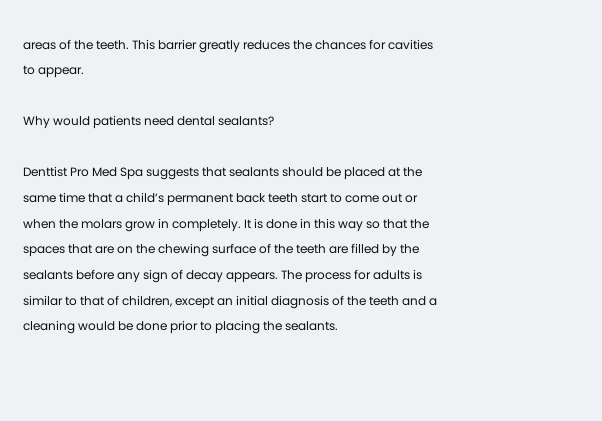areas of the teeth. This barrier greatly reduces the chances for cavities to appear.

Why would patients need dental sealants?

Denttist Pro Med Spa suggests that sealants should be placed at the same time that a child’s permanent back teeth start to come out or when the molars grow in completely. It is done in this way so that the spaces that are on the chewing surface of the teeth are filled by the sealants before any sign of decay appears. The process for adults is similar to that of children, except an initial diagnosis of the teeth and a cleaning would be done prior to placing the sealants.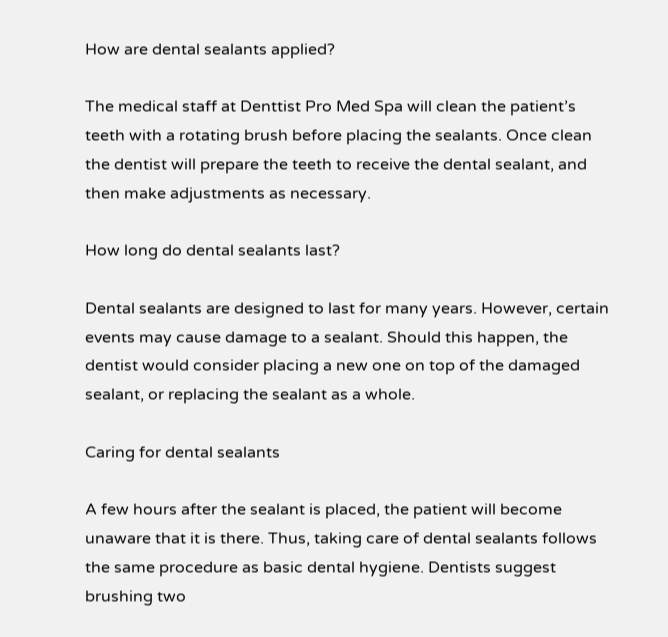How are dental sealants applied?

The medical staff at Denttist Pro Med Spa will clean the patient’s teeth with a rotating brush before placing the sealants. Once clean the dentist will prepare the teeth to receive the dental sealant, and then make adjustments as necessary.

How long do dental sealants last?

Dental sealants are designed to last for many years. However, certain events may cause damage to a sealant. Should this happen, the dentist would consider placing a new one on top of the damaged sealant, or replacing the sealant as a whole.

Caring for dental sealants

A few hours after the sealant is placed, the patient will become unaware that it is there. Thus, taking care of dental sealants follows the same procedure as basic dental hygiene. Dentists suggest brushing two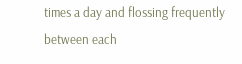times a day and flossing frequently between each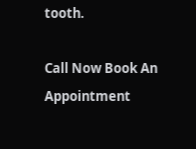tooth.

Call Now Book An Appointment